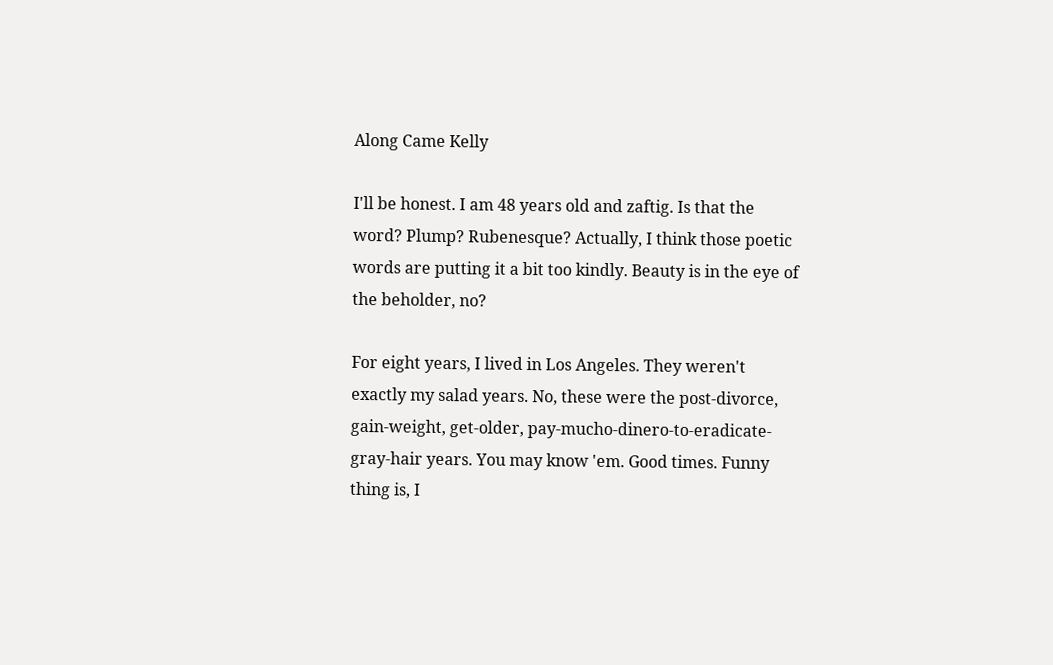Along Came Kelly

I'll be honest. I am 48 years old and zaftig. Is that the word? Plump? Rubenesque? Actually, I think those poetic words are putting it a bit too kindly. Beauty is in the eye of the beholder, no?

For eight years, I lived in Los Angeles. They weren't exactly my salad years. No, these were the post-divorce, gain-weight, get-older, pay-mucho-dinero-to-eradicate-gray-hair years. You may know 'em. Good times. Funny thing is, I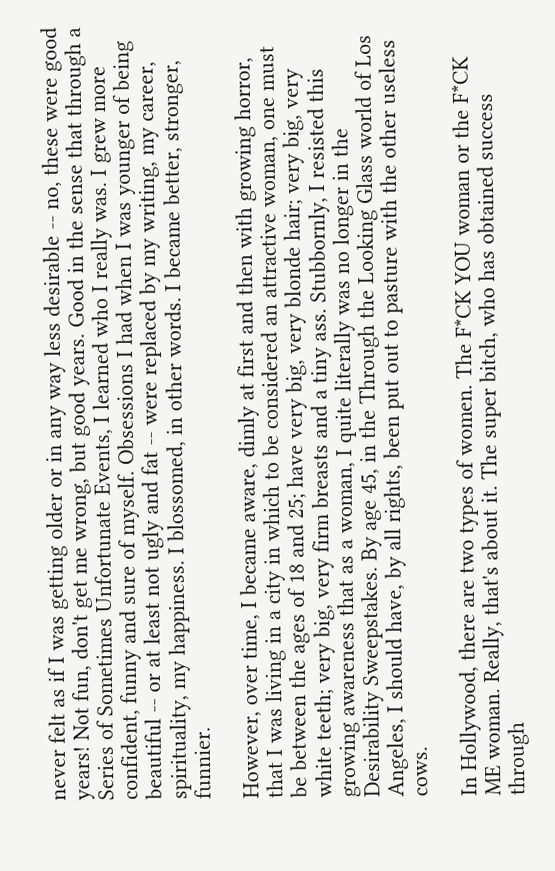never felt as if I was getting older or in any way less desirable -- no, these were good years! Not fun, don't get me wrong, but good years. Good in the sense that through a Series of Sometimes Unfortunate Events, I learned who I really was. I grew more confident, funny and sure of myself. Obsessions I had when I was younger of being beautiful -- or at least not ugly and fat -- were replaced by my writing, my career, spirituality, my happiness. I blossomed, in other words. I became better, stronger, funnier.

However, over time, I became aware, dimly at first and then with growing horror, that I was living in a city in which to be considered an attractive woman, one must be between the ages of 18 and 25; have very big, very blonde hair; very big, very white teeth; very big, very firm breasts and a tiny ass. Stubbornly, I resisted this growing awareness that as a woman, I quite literally was no longer in the Desirability Sweepstakes. By age 45, in the Through the Looking Glass world of Los Angeles, I should have, by all rights, been put out to pasture with the other useless cows.

In Hollywood, there are two types of women. The F*CK YOU woman or the F*CK ME woman. Really, that's about it. The super bitch, who has obtained success through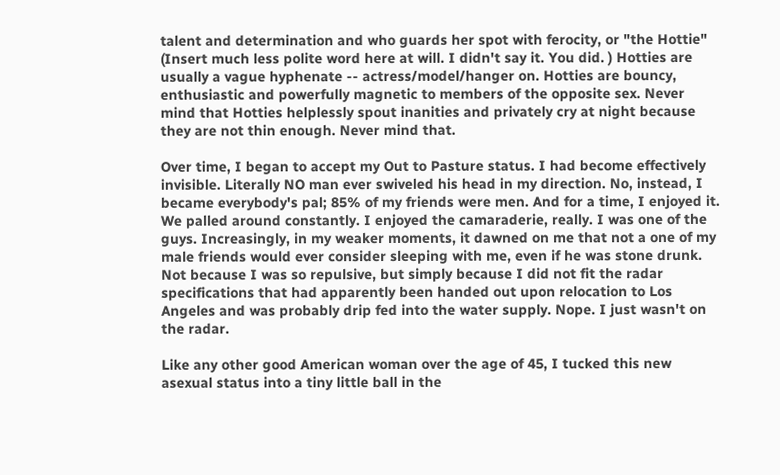talent and determination and who guards her spot with ferocity, or "the Hottie" (Insert much less polite word here at will. I didn't say it. You did. ) Hotties are usually a vague hyphenate -- actress/model/hanger on. Hotties are bouncy, enthusiastic and powerfully magnetic to members of the opposite sex. Never mind that Hotties helplessly spout inanities and privately cry at night because they are not thin enough. Never mind that.

Over time, I began to accept my Out to Pasture status. I had become effectively invisible. Literally NO man ever swiveled his head in my direction. No, instead, I became everybody's pal; 85% of my friends were men. And for a time, I enjoyed it. We palled around constantly. I enjoyed the camaraderie, really. I was one of the guys. Increasingly, in my weaker moments, it dawned on me that not a one of my male friends would ever consider sleeping with me, even if he was stone drunk. Not because I was so repulsive, but simply because I did not fit the radar specifications that had apparently been handed out upon relocation to Los Angeles and was probably drip fed into the water supply. Nope. I just wasn't on the radar.

Like any other good American woman over the age of 45, I tucked this new asexual status into a tiny little ball in the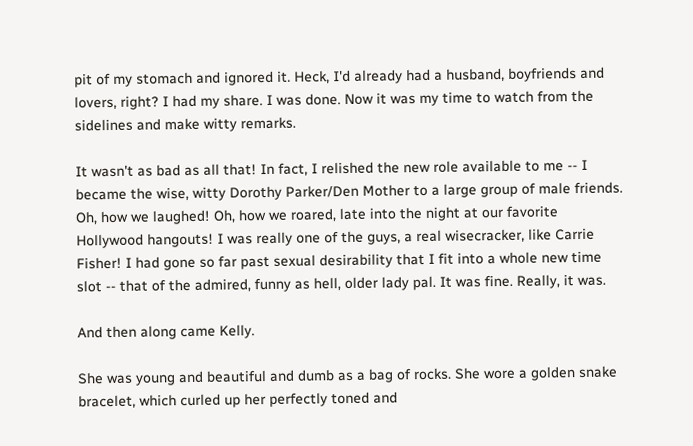pit of my stomach and ignored it. Heck, I'd already had a husband, boyfriends and lovers, right? I had my share. I was done. Now it was my time to watch from the sidelines and make witty remarks.

It wasn't as bad as all that! In fact, I relished the new role available to me -- I became the wise, witty Dorothy Parker/Den Mother to a large group of male friends. Oh, how we laughed! Oh, how we roared, late into the night at our favorite Hollywood hangouts! I was really one of the guys, a real wisecracker, like Carrie Fisher! I had gone so far past sexual desirability that I fit into a whole new time slot -- that of the admired, funny as hell, older lady pal. It was fine. Really, it was.

And then along came Kelly.

She was young and beautiful and dumb as a bag of rocks. She wore a golden snake bracelet, which curled up her perfectly toned and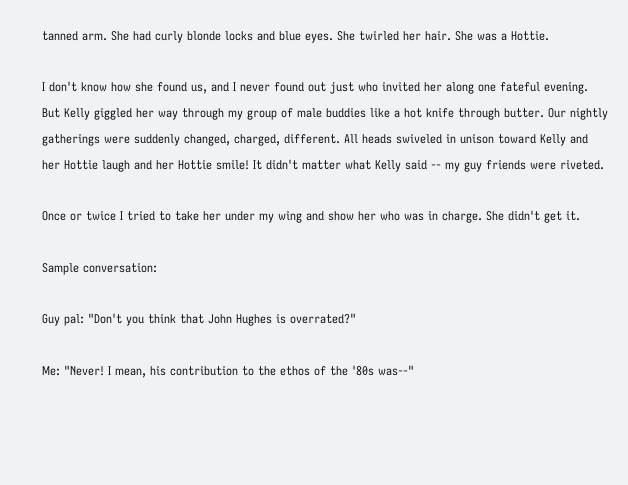tanned arm. She had curly blonde locks and blue eyes. She twirled her hair. She was a Hottie.

I don't know how she found us, and I never found out just who invited her along one fateful evening. But Kelly giggled her way through my group of male buddies like a hot knife through butter. Our nightly gatherings were suddenly changed, charged, different. All heads swiveled in unison toward Kelly and her Hottie laugh and her Hottie smile! It didn't matter what Kelly said -- my guy friends were riveted.

Once or twice I tried to take her under my wing and show her who was in charge. She didn't get it.

Sample conversation:

Guy pal: "Don't you think that John Hughes is overrated?"

Me: "Never! I mean, his contribution to the ethos of the '80s was--"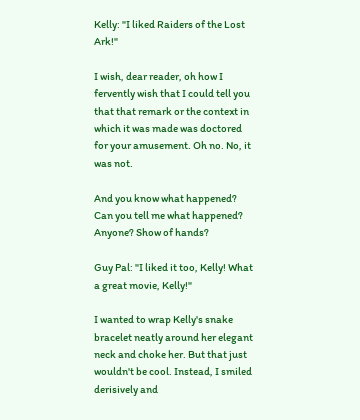Kelly: "I liked Raiders of the Lost Ark!"

I wish, dear reader, oh how I fervently wish that I could tell you that that remark or the context in which it was made was doctored for your amusement. Oh no. No, it was not.

And you know what happened? Can you tell me what happened? Anyone? Show of hands?

Guy Pal: "I liked it too, Kelly! What a great movie, Kelly!"

I wanted to wrap Kelly's snake bracelet neatly around her elegant neck and choke her. But that just wouldn't be cool. Instead, I smiled derisively and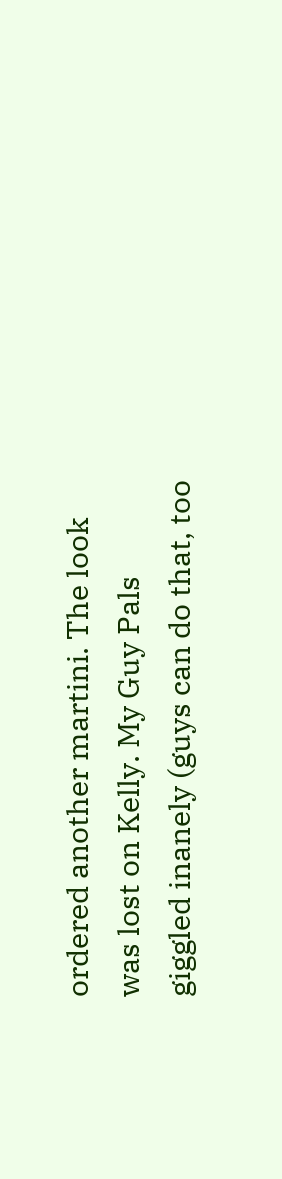ordered another martini. The look was lost on Kelly. My Guy Pals giggled inanely (guys can do that, too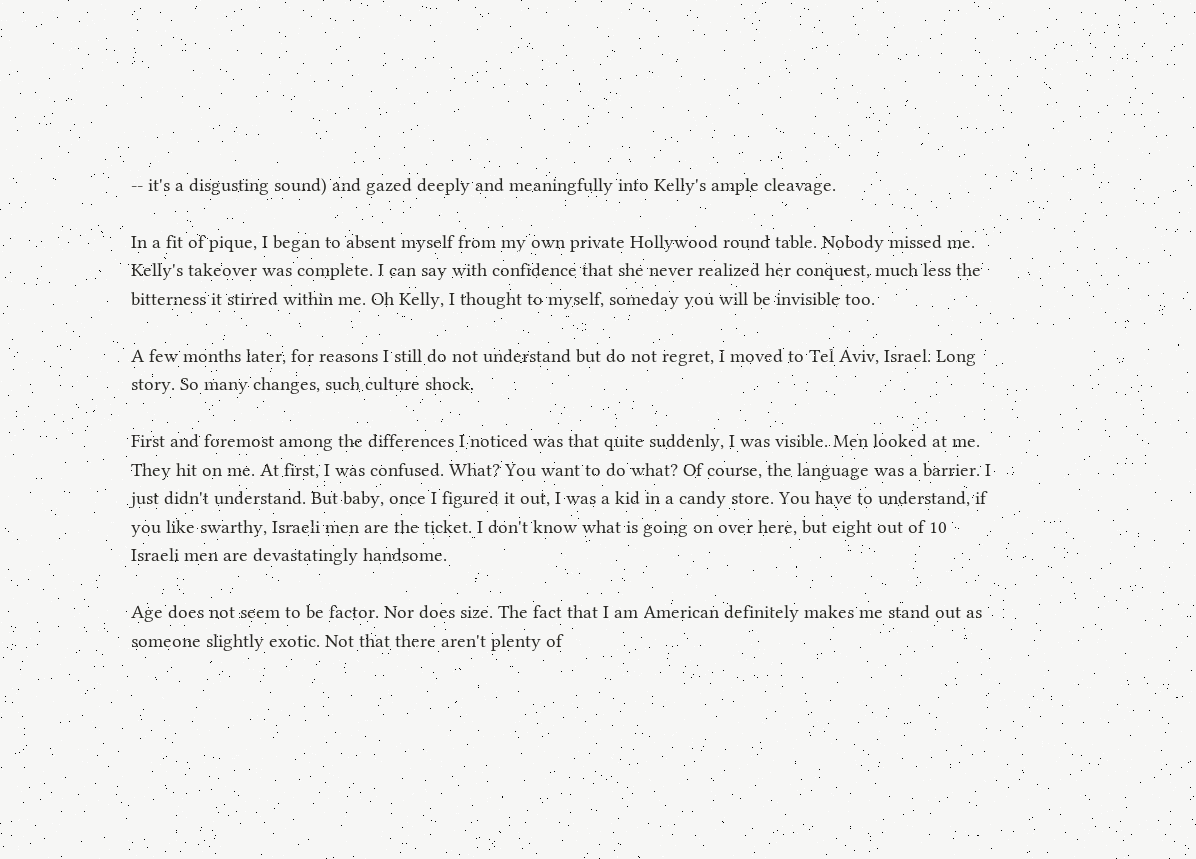-- it's a disgusting sound) and gazed deeply and meaningfully into Kelly's ample cleavage.

In a fit of pique, I began to absent myself from my own private Hollywood round table. Nobody missed me. Kelly's takeover was complete. I can say with confidence that she never realized her conquest, much less the bitterness it stirred within me. Oh Kelly, I thought to myself, someday you will be invisible too.

A few months later, for reasons I still do not understand but do not regret, I moved to Tel Aviv, Israel. Long story. So many changes, such culture shock.

First and foremost among the differences I noticed was that quite suddenly, I was visible. Men looked at me. They hit on me. At first, I was confused. What? You want to do what? Of course, the language was a barrier. I just didn't understand. But baby, once I figured it out, I was a kid in a candy store. You have to understand, if you like swarthy, Israeli men are the ticket. I don't know what is going on over here, but eight out of 10 Israeli men are devastatingly handsome.

Age does not seem to be factor. Nor does size. The fact that I am American definitely makes me stand out as someone slightly exotic. Not that there aren't plenty of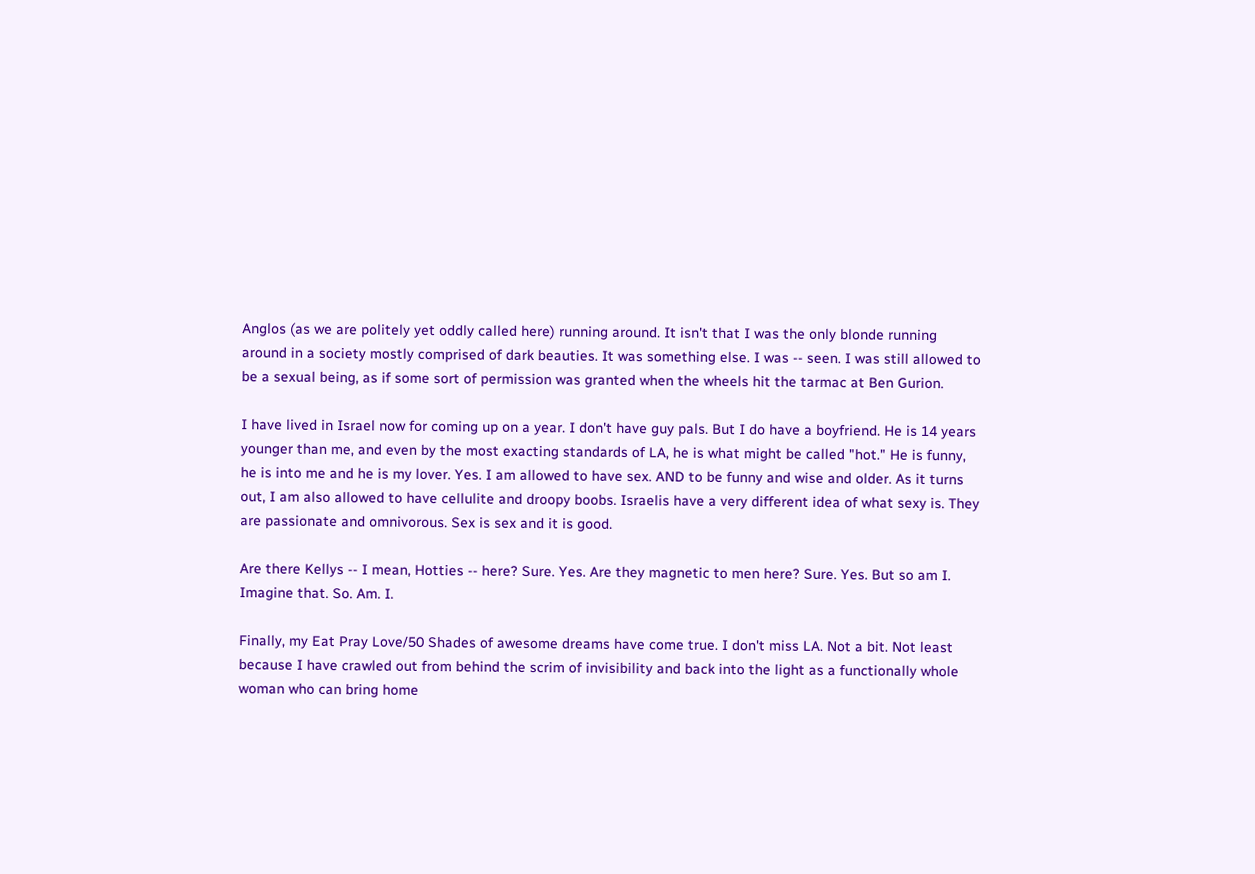Anglos (as we are politely yet oddly called here) running around. It isn't that I was the only blonde running around in a society mostly comprised of dark beauties. It was something else. I was -- seen. I was still allowed to be a sexual being, as if some sort of permission was granted when the wheels hit the tarmac at Ben Gurion.

I have lived in Israel now for coming up on a year. I don't have guy pals. But I do have a boyfriend. He is 14 years younger than me, and even by the most exacting standards of LA, he is what might be called "hot." He is funny, he is into me and he is my lover. Yes. I am allowed to have sex. AND to be funny and wise and older. As it turns out, I am also allowed to have cellulite and droopy boobs. Israelis have a very different idea of what sexy is. They are passionate and omnivorous. Sex is sex and it is good.

Are there Kellys -- I mean, Hotties -- here? Sure. Yes. Are they magnetic to men here? Sure. Yes. But so am I. Imagine that. So. Am. I.

Finally, my Eat Pray Love/50 Shades of awesome dreams have come true. I don't miss LA. Not a bit. Not least because I have crawled out from behind the scrim of invisibility and back into the light as a functionally whole woman who can bring home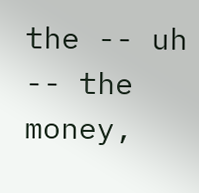the -- uh -- the money,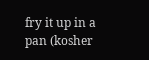fry it up in a pan (kosher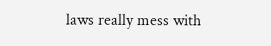laws really mess with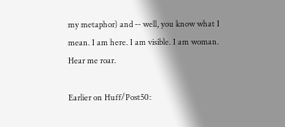my metaphor) and -- well, you know what I mean. I am here. I am visible. I am woman. Hear me roar.

Earlier on Huff/Post50: